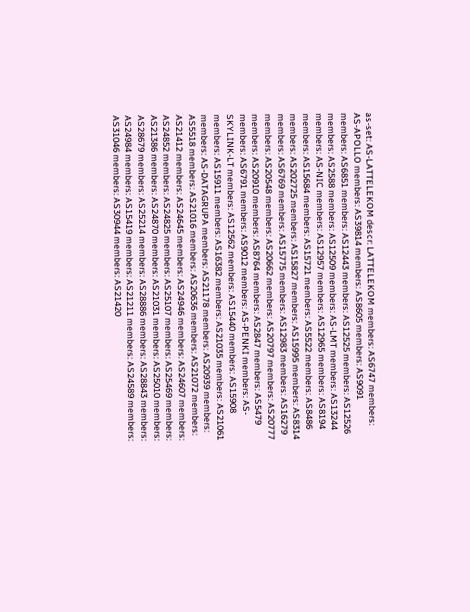as-set: AS-LATTELEKOM descr: LATTELEKOM members: AS6747 members: AS-APOLLO members: AS39814 members: AS8605 members: AS9091 members: AS6851 members: AS12443 members: AS12525 members: AS12526 members: AS2588 members: AS12509 members: AS-LMT members: AS13244 members: AS-NIC members: AS12957 members: AS12965 members: AS8194 members: AS15684 members: AS15721 members: AS5522 members: AS8486 members: AS202725 members: AS15827 members: AS15995 members: AS8314 members: AS6769 members: AS15775 members: AS12983 members: AS16279 members: AS20548 members: AS20662 members: AS20797 members: AS20777 members: AS20910 members: AS8764 members: AS2847 members: AS5479 members: AS6791 members: AS9012 members: AS-PENKI members: AS-SKYLINK-LT members: AS12562 members: AS15440 members: AS15908 members: AS15911 members: AS16382 members: AS21035 members: AS21061 members: AS-DATAGRUPA members: AS21178 members: AS20939 members: AS5518 members: AS21016 members: AS20636 members: AS21072 members: AS21412 members: AS24645 members: AS24946 members: AS24607 members: AS24852 members: AS24825 members: AS25107 members: AS25469 members: AS21386 members: AS24870 members: AS21031 members: AS25010 members: AS28679 members: AS25214 members: AS28886 members: AS28843 members: AS24984 members: AS15419 members: AS21211 members: AS24589 members: AS31046 members: AS30944 members: AS21420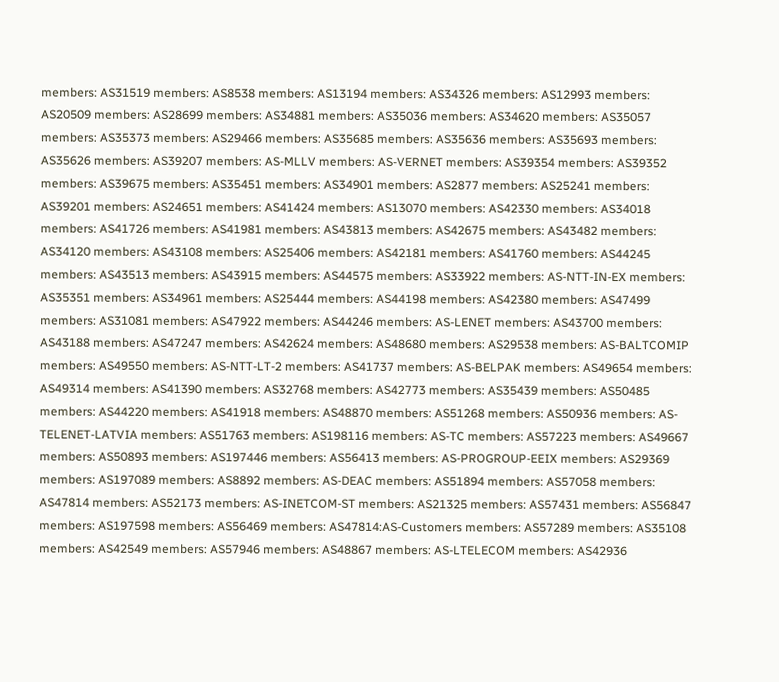members: AS31519 members: AS8538 members: AS13194 members: AS34326 members: AS12993 members: AS20509 members: AS28699 members: AS34881 members: AS35036 members: AS34620 members: AS35057 members: AS35373 members: AS29466 members: AS35685 members: AS35636 members: AS35693 members: AS35626 members: AS39207 members: AS-MLLV members: AS-VERNET members: AS39354 members: AS39352 members: AS39675 members: AS35451 members: AS34901 members: AS2877 members: AS25241 members: AS39201 members: AS24651 members: AS41424 members: AS13070 members: AS42330 members: AS34018 members: AS41726 members: AS41981 members: AS43813 members: AS42675 members: AS43482 members: AS34120 members: AS43108 members: AS25406 members: AS42181 members: AS41760 members: AS44245 members: AS43513 members: AS43915 members: AS44575 members: AS33922 members: AS-NTT-IN-EX members: AS35351 members: AS34961 members: AS25444 members: AS44198 members: AS42380 members: AS47499 members: AS31081 members: AS47922 members: AS44246 members: AS-LENET members: AS43700 members: AS43188 members: AS47247 members: AS42624 members: AS48680 members: AS29538 members: AS-BALTCOMIP members: AS49550 members: AS-NTT-LT-2 members: AS41737 members: AS-BELPAK members: AS49654 members: AS49314 members: AS41390 members: AS32768 members: AS42773 members: AS35439 members: AS50485 members: AS44220 members: AS41918 members: AS48870 members: AS51268 members: AS50936 members: AS-TELENET-LATVIA members: AS51763 members: AS198116 members: AS-TC members: AS57223 members: AS49667 members: AS50893 members: AS197446 members: AS56413 members: AS-PROGROUP-EEIX members: AS29369 members: AS197089 members: AS8892 members: AS-DEAC members: AS51894 members: AS57058 members: AS47814 members: AS52173 members: AS-INETCOM-ST members: AS21325 members: AS57431 members: AS56847 members: AS197598 members: AS56469 members: AS47814:AS-Customers members: AS57289 members: AS35108 members: AS42549 members: AS57946 members: AS48867 members: AS-LTELECOM members: AS42936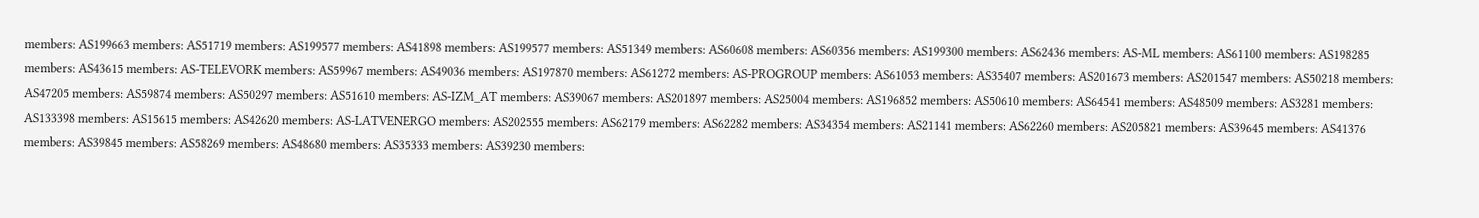members: AS199663 members: AS51719 members: AS199577 members: AS41898 members: AS199577 members: AS51349 members: AS60608 members: AS60356 members: AS199300 members: AS62436 members: AS-ML members: AS61100 members: AS198285 members: AS43615 members: AS-TELEVORK members: AS59967 members: AS49036 members: AS197870 members: AS61272 members: AS-PROGROUP members: AS61053 members: AS35407 members: AS201673 members: AS201547 members: AS50218 members: AS47205 members: AS59874 members: AS50297 members: AS51610 members: AS-IZM_AT members: AS39067 members: AS201897 members: AS25004 members: AS196852 members: AS50610 members: AS64541 members: AS48509 members: AS3281 members: AS133398 members: AS15615 members: AS42620 members: AS-LATVENERGO members: AS202555 members: AS62179 members: AS62282 members: AS34354 members: AS21141 members: AS62260 members: AS205821 members: AS39645 members: AS41376 members: AS39845 members: AS58269 members: AS48680 members: AS35333 members: AS39230 members: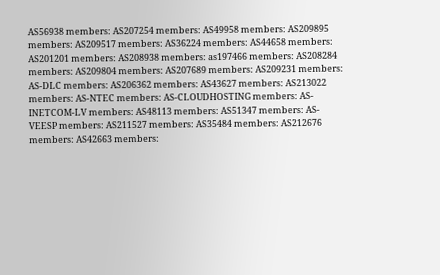AS56938 members: AS207254 members: AS49958 members: AS209895 members: AS209517 members: AS36224 members: AS44658 members: AS201201 members: AS208938 members: as197466 members: AS208284 members: AS209804 members: AS207689 members: AS209231 members: AS-DLC members: AS206362 members: AS43627 members: AS213022 members: AS-NTEC members: AS-CLOUDHOSTING members: AS-INETCOM-LV members: AS48113 members: AS51347 members: AS-VEESP members: AS211527 members: AS35484 members: AS212676 members: AS42663 members: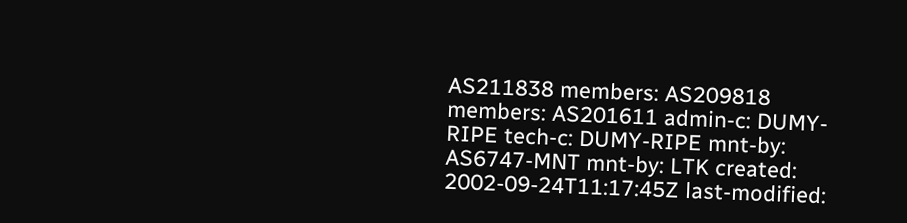AS211838 members: AS209818 members: AS201611 admin-c: DUMY-RIPE tech-c: DUMY-RIPE mnt-by: AS6747-MNT mnt-by: LTK created: 2002-09-24T11:17:45Z last-modified: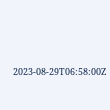2023-08-29T06:58:00Z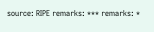source: RIPE remarks: *** remarks: *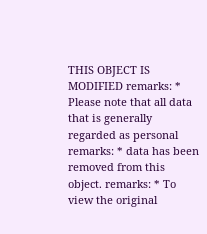THIS OBJECT IS MODIFIED remarks: * Please note that all data that is generally regarded as personal remarks: * data has been removed from this object. remarks: * To view the original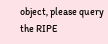object, please query the RIPE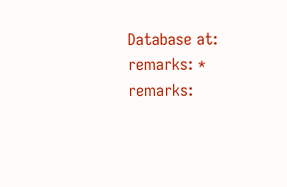Database at: remarks: * remarks: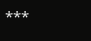***